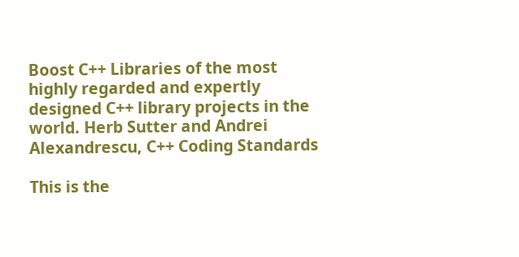Boost C++ Libraries of the most highly regarded and expertly designed C++ library projects in the world. Herb Sutter and Andrei Alexandrescu, C++ Coding Standards

This is the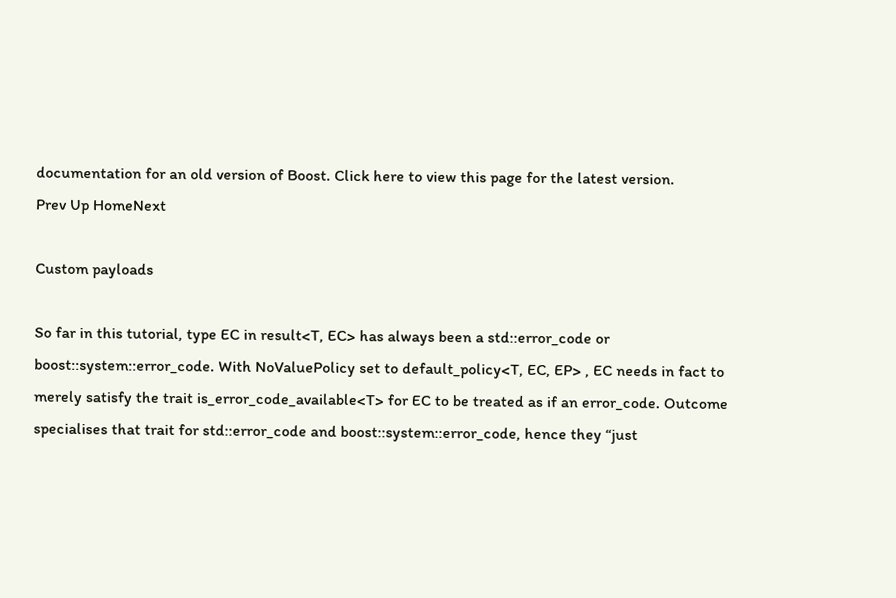documentation for an old version of Boost. Click here to view this page for the latest version.
Prev Up HomeNext

Custom payloads

So far in this tutorial, type EC in result<T, EC> has always been a std::error_code or boost::system::error_code. With NoValuePolicy set to default_policy<T, EC, EP> , EC needs in fact to merely satisfy the trait is_error_code_available<T> for EC to be treated as if an error_code. Outcome specialises that trait for std::error_code and boost::system::error_code, hence they “just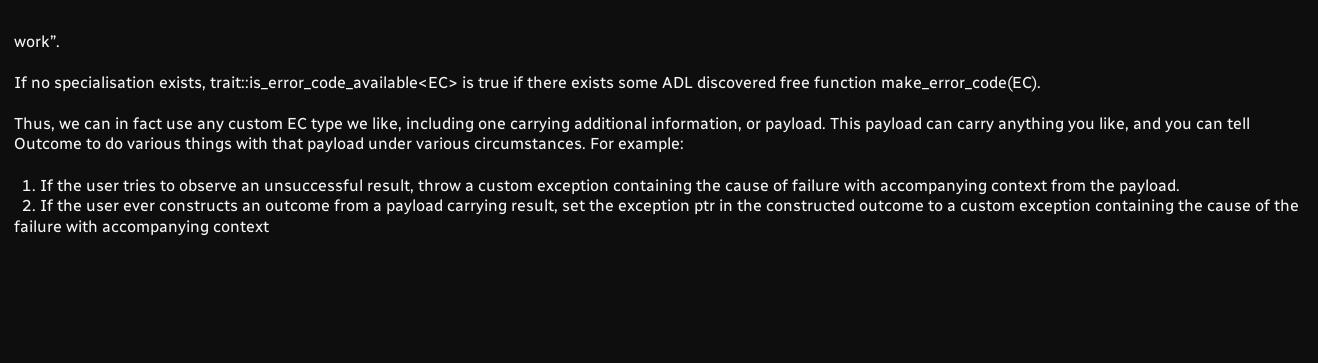work”.

If no specialisation exists, trait::is_error_code_available<EC> is true if there exists some ADL discovered free function make_error_code(EC).

Thus, we can in fact use any custom EC type we like, including one carrying additional information, or payload. This payload can carry anything you like, and you can tell Outcome to do various things with that payload under various circumstances. For example:

  1. If the user tries to observe an unsuccessful result, throw a custom exception containing the cause of failure with accompanying context from the payload.
  2. If the user ever constructs an outcome from a payload carrying result, set the exception ptr in the constructed outcome to a custom exception containing the cause of the failure with accompanying context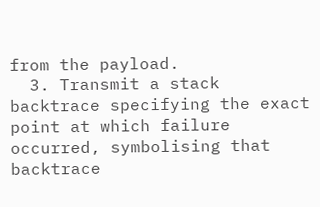from the payload.
  3. Transmit a stack backtrace specifying the exact point at which failure occurred, symbolising that backtrace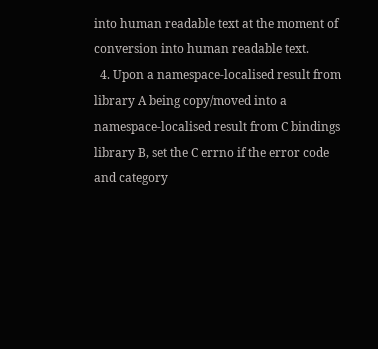into human readable text at the moment of conversion into human readable text.
  4. Upon a namespace-localised result from library A being copy/moved into a namespace-localised result from C bindings library B, set the C errno if the error code and category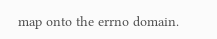map onto the errno domain.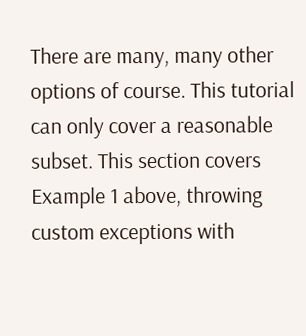There are many, many other options of course. This tutorial can only cover a reasonable subset. This section covers Example 1 above, throwing custom exceptions with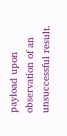payload upon observation of an unsuccessful result.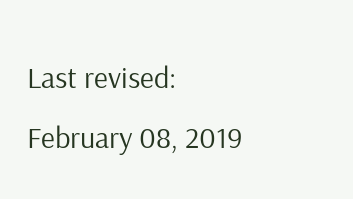Last revised: February 08, 2019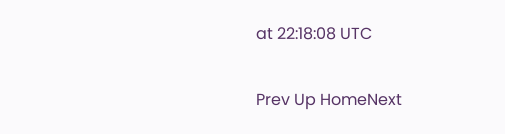at 22:18:08 UTC

Prev Up HomeNext